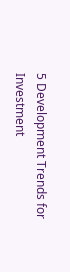5 Development Trends for Investment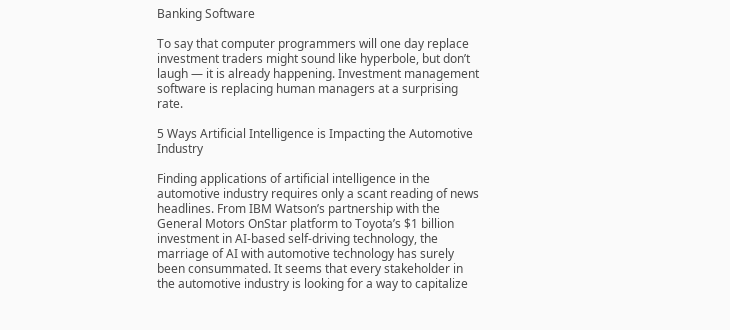Banking Software

To say that computer programmers will one day replace investment traders might sound like hyperbole, but don’t laugh — it is already happening. Investment management software is replacing human managers at a surprising rate.

5 Ways Artificial Intelligence is Impacting the Automotive Industry

Finding applications of artificial intelligence in the automotive industry requires only a scant reading of news headlines. From IBM Watson’s partnership with the General Motors OnStar platform to Toyota’s $1 billion investment in AI-based self-driving technology, the marriage of AI with automotive technology has surely been consummated. It seems that every stakeholder in the automotive industry is looking for a way to capitalize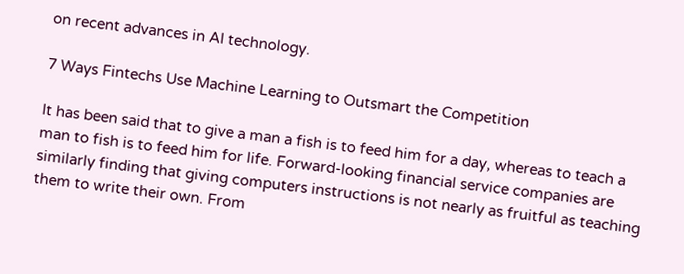on recent advances in AI technology.

7 Ways Fintechs Use Machine Learning to Outsmart the Competition

It has been said that to give a man a fish is to feed him for a day, whereas to teach a man to fish is to feed him for life. Forward-looking financial service companies are similarly finding that giving computers instructions is not nearly as fruitful as teaching them to write their own. From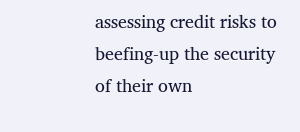assessing credit risks to beefing-up the security of their own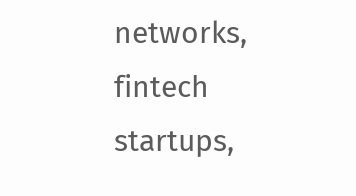networks, fintech startups,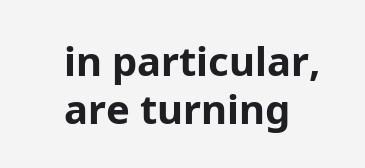in particular, are turning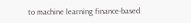to machine learning finance-based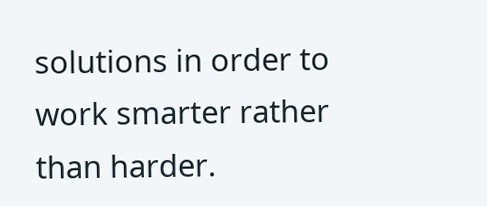solutions in order to work smarter rather than harder.